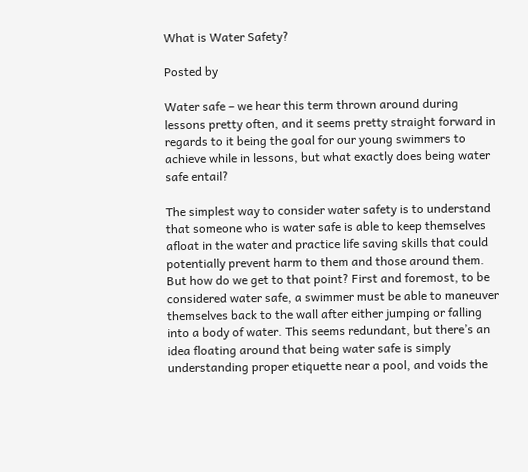What is Water Safety?

Posted by

Water safe – we hear this term thrown around during lessons pretty often, and it seems pretty straight forward in regards to it being the goal for our young swimmers to achieve while in lessons, but what exactly does being water safe entail?

The simplest way to consider water safety is to understand that someone who is water safe is able to keep themselves afloat in the water and practice life saving skills that could potentially prevent harm to them and those around them. But how do we get to that point? First and foremost, to be considered water safe, a swimmer must be able to maneuver themselves back to the wall after either jumping or falling into a body of water. This seems redundant, but there’s an idea floating around that being water safe is simply understanding proper etiquette near a pool, and voids the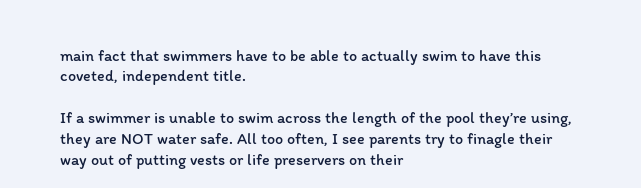main fact that swimmers have to be able to actually swim to have this coveted, independent title.

If a swimmer is unable to swim across the length of the pool they’re using, they are NOT water safe. All too often, I see parents try to finagle their way out of putting vests or life preservers on their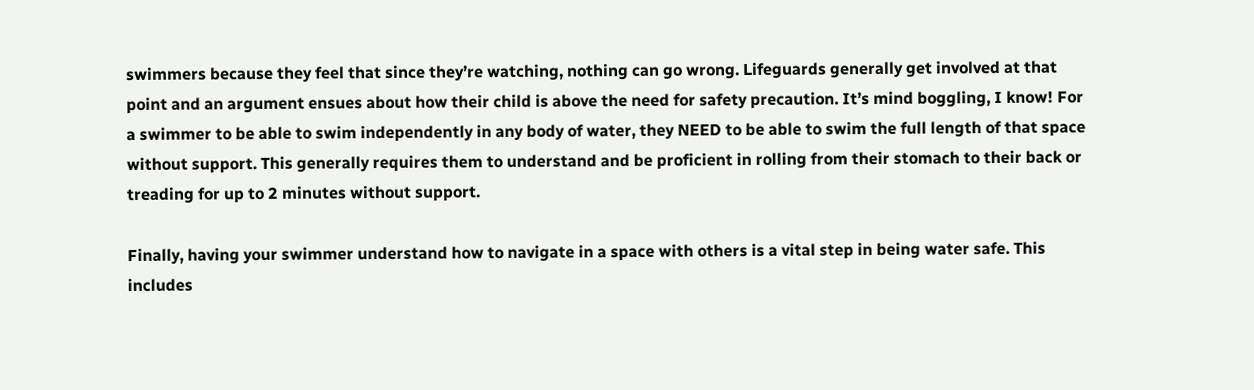swimmers because they feel that since they’re watching, nothing can go wrong. Lifeguards generally get involved at that point and an argument ensues about how their child is above the need for safety precaution. It’s mind boggling, I know! For a swimmer to be able to swim independently in any body of water, they NEED to be able to swim the full length of that space without support. This generally requires them to understand and be proficient in rolling from their stomach to their back or treading for up to 2 minutes without support.

Finally, having your swimmer understand how to navigate in a space with others is a vital step in being water safe. This includes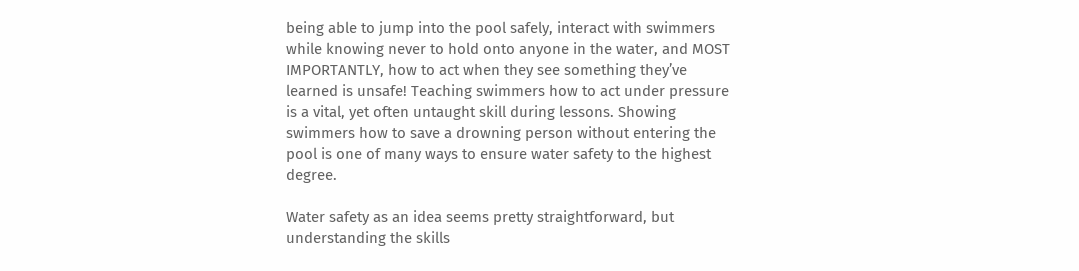being able to jump into the pool safely, interact with swimmers while knowing never to hold onto anyone in the water, and MOST IMPORTANTLY, how to act when they see something they’ve learned is unsafe! Teaching swimmers how to act under pressure is a vital, yet often untaught skill during lessons. Showing swimmers how to save a drowning person without entering the pool is one of many ways to ensure water safety to the highest degree.

Water safety as an idea seems pretty straightforward, but understanding the skills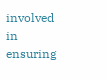involved in ensuring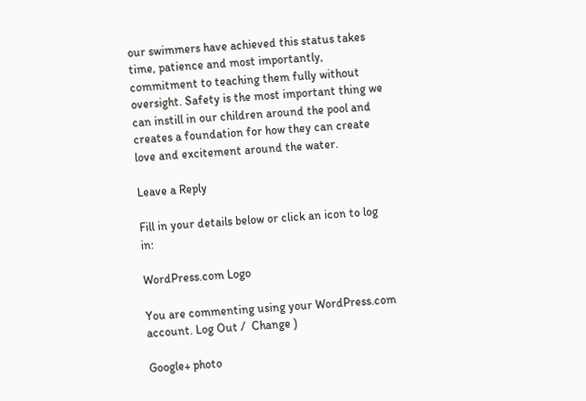our swimmers have achieved this status takes time, patience and most importantly, commitment to teaching them fully without oversight. Safety is the most important thing we can instill in our children around the pool and creates a foundation for how they can create love and excitement around the water.

Leave a Reply

Fill in your details below or click an icon to log in:

WordPress.com Logo

You are commenting using your WordPress.com account. Log Out /  Change )

Google+ photo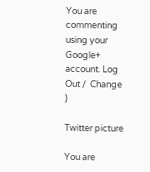You are commenting using your Google+ account. Log Out /  Change )

Twitter picture

You are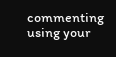commenting using your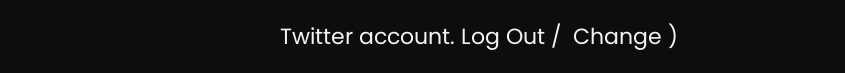Twitter account. Log Out /  Change )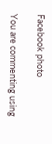Facebook photo

You are commenting using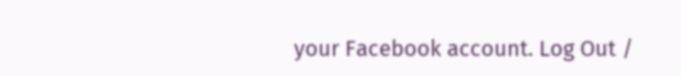your Facebook account. Log Out /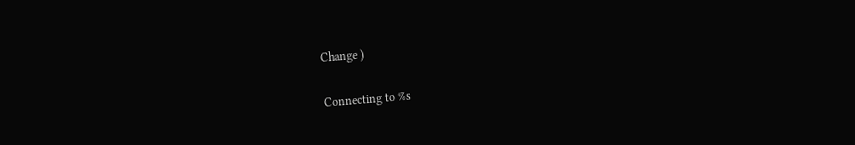Change )


Connecting to %s